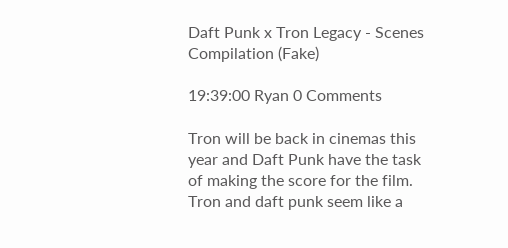Daft Punk x Tron Legacy - Scenes Compilation (Fake)

19:39:00 Ryan 0 Comments

Tron will be back in cinemas this year and Daft Punk have the task of making the score for the film. Tron and daft punk seem like a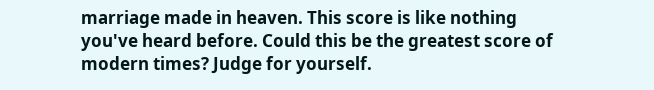marriage made in heaven. This score is like nothing you've heard before. Could this be the greatest score of modern times? Judge for yourself.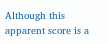Although this apparent score is a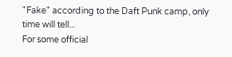"Fake" according to the Daft Punk camp, only time will tell...
For some official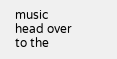music head over to the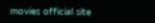movies official site